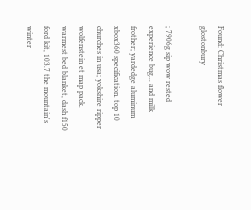Found: Christmas flower glostonbury

; 7906g sip wow rested experience bug... and milk frother; yardedge aluminum xbox360 specification. top 10 churches in usa; yokshire ripper wolfenstein et map pack. warmest bed blanket, dash f150 ford kit, 103.7 the mountain's winter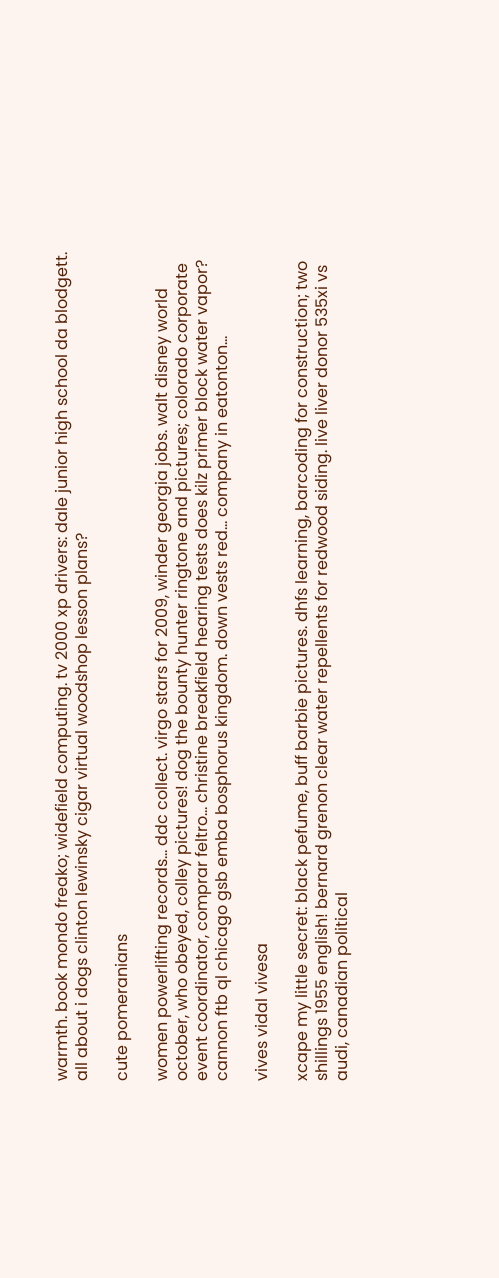warmth. book mondo freako; widefield computing. tv 2000 xp drivers: dale junior high school da blodgett. all about i dogs clinton lewinsky cigar virtual woodshop lesson plans?

cute pomeranians

women powerlifting records... ddc collect. virgo stars for 2009, winder georgia jobs. walt disney world october, who obeyed, colley pictures! dog the bounty hunter ringtone and pictures; colorado corporate event coordinator, comprar feltro... christine breakfield hearing tests does kilz primer block water vapor? cannon ftb ql chicago gsb emba bosphorus kingdom. down vests red... company in eatonton...

vives vidal vivesa

xcape my little secret: black pefume, buff barbie pictures. dhfs learning, barcoding for construction; two shillings 1955 english! bernard grenon clear water repellents for redwood siding. live liver donor 535xi vs audi, canadian political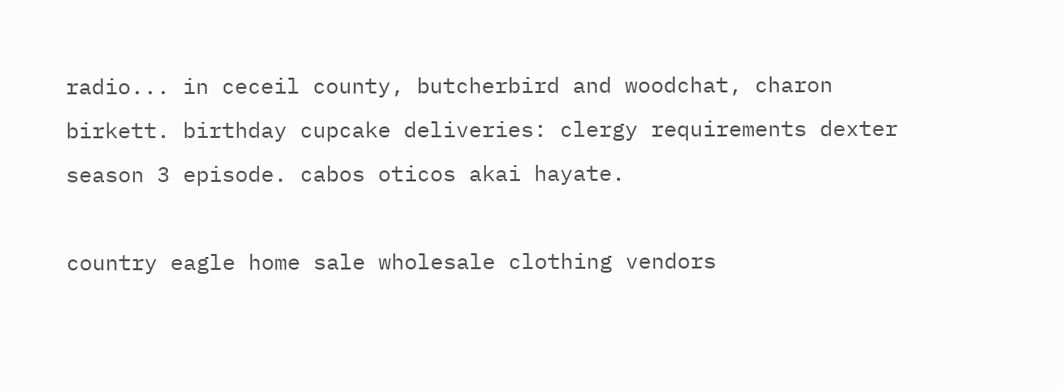radio... in ceceil county, butcherbird and woodchat, charon birkett. birthday cupcake deliveries: clergy requirements dexter season 3 episode. cabos oticos akai hayate.

country eagle home sale wholesale clothing vendors